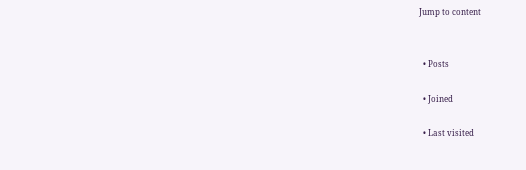Jump to content


  • Posts

  • Joined

  • Last visited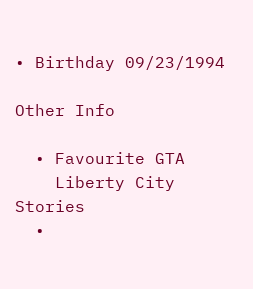• Birthday 09/23/1994

Other Info

  • Favourite GTA
    Liberty City Stories
  •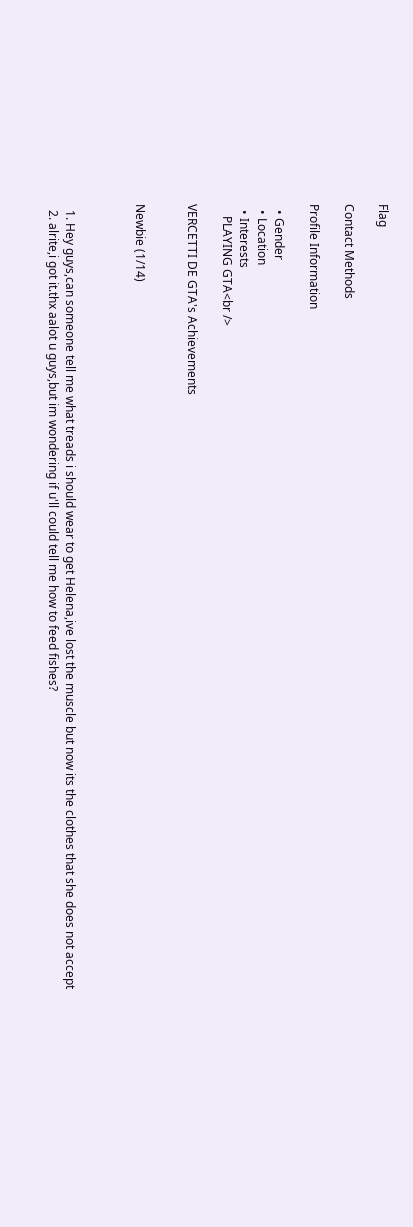Flag

Contact Methods

Profile Information

  • Gender
  • Location
  • Interests
    PLAYING GTA<br />

VERCETTI DE GTA's Achievements


Newbie (1/14)



  1. Hey guys,can someone tell me what treads i should wear to get Helena,ive lost the muscle but now its the clothes that she does not accept
  2. alrite,i got it.thx aalot u guys,but im wondering if u'll could tell me how to feed fishes?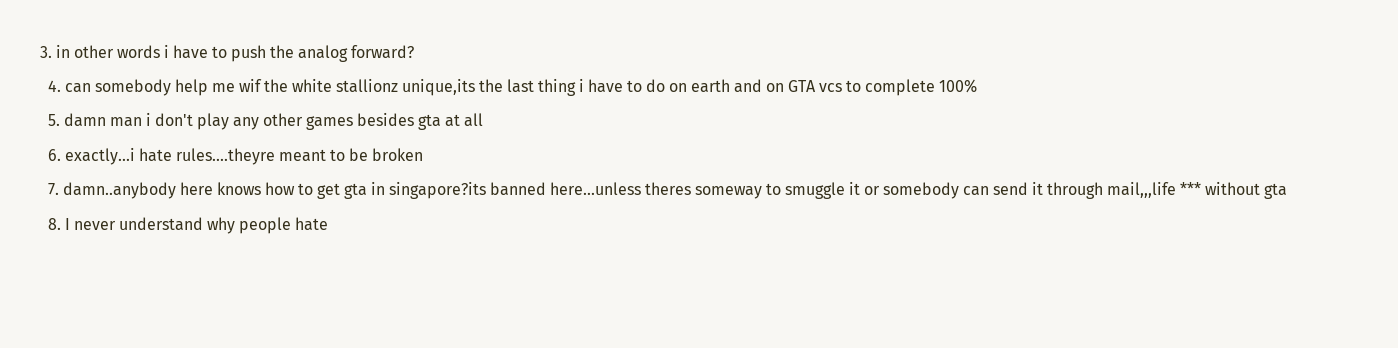3. in other words i have to push the analog forward?
  4. can somebody help me wif the white stallionz unique,its the last thing i have to do on earth and on GTA vcs to complete 100%
  5. damn man i don't play any other games besides gta at all
  6. exactly...i hate rules....theyre meant to be broken
  7. damn..anybody here knows how to get gta in singapore?its banned here...unless theres someway to smuggle it or somebody can send it through mail,,,life *** without gta
  8. I never understand why people hate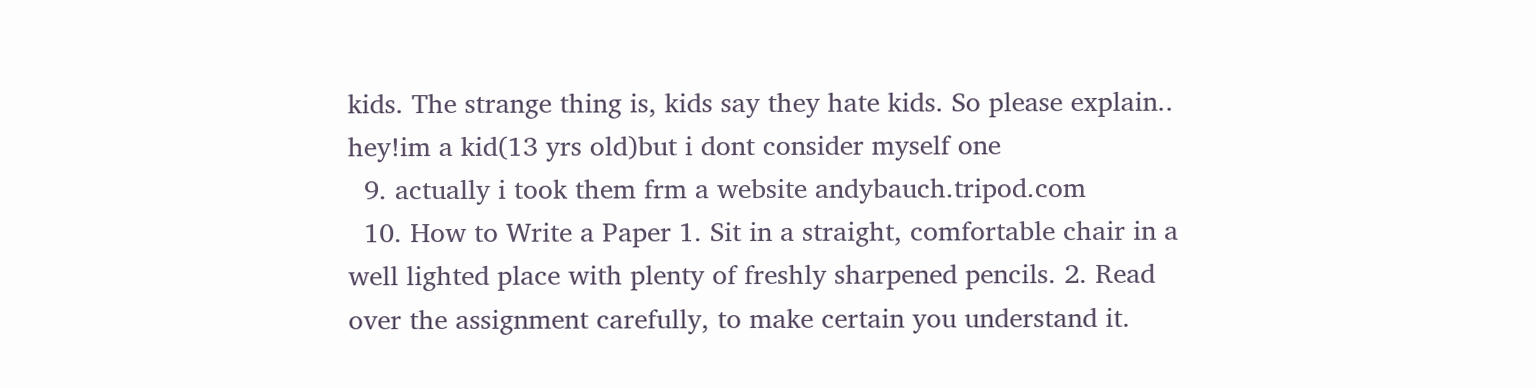kids. The strange thing is, kids say they hate kids. So please explain.. hey!im a kid(13 yrs old)but i dont consider myself one
  9. actually i took them frm a website andybauch.tripod.com
  10. How to Write a Paper 1. Sit in a straight, comfortable chair in a well lighted place with plenty of freshly sharpened pencils. 2. Read over the assignment carefully, to make certain you understand it.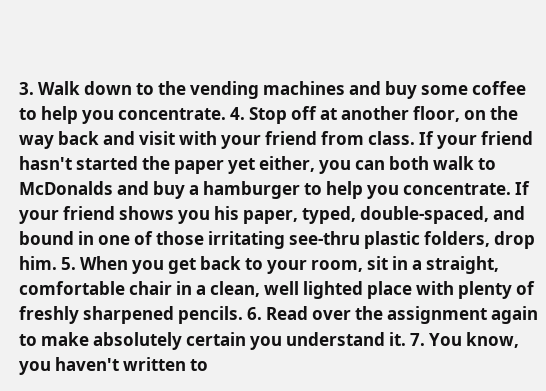3. Walk down to the vending machines and buy some coffee to help you concentrate. 4. Stop off at another floor, on the way back and visit with your friend from class. If your friend hasn't started the paper yet either, you can both walk to McDonalds and buy a hamburger to help you concentrate. If your friend shows you his paper, typed, double-spaced, and bound in one of those irritating see-thru plastic folders, drop him. 5. When you get back to your room, sit in a straight, comfortable chair in a clean, well lighted place with plenty of freshly sharpened pencils. 6. Read over the assignment again to make absolutely certain you understand it. 7. You know, you haven't written to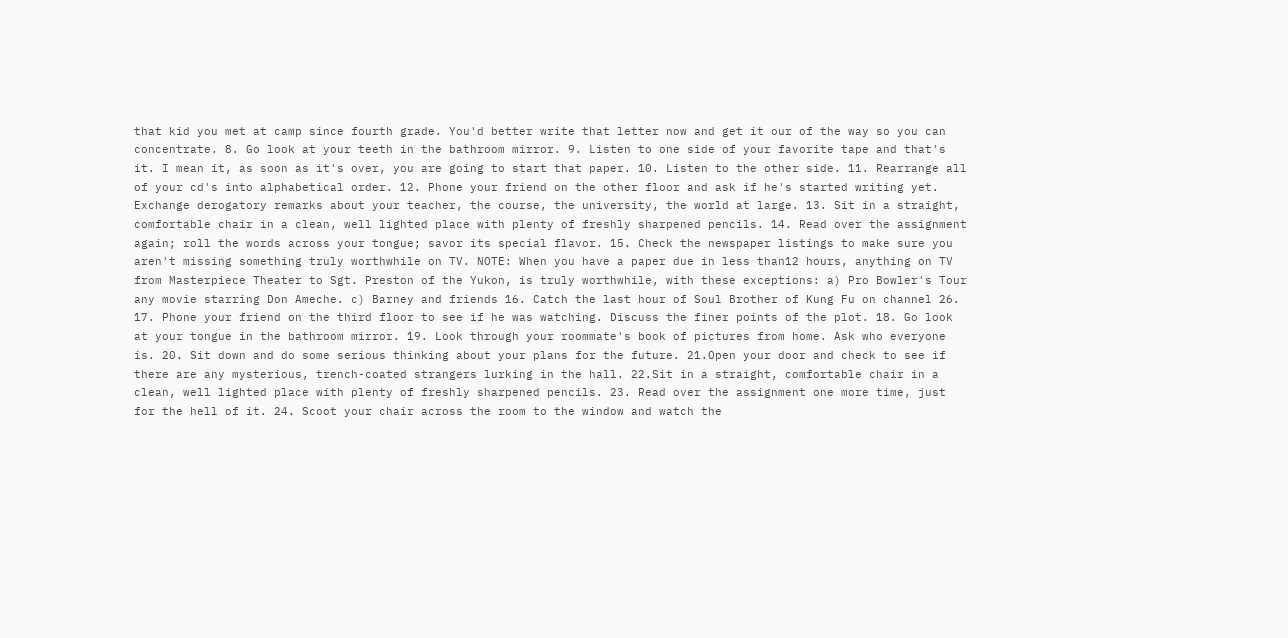that kid you met at camp since fourth grade. You'd better write that letter now and get it our of the way so you can concentrate. 8. Go look at your teeth in the bathroom mirror. 9. Listen to one side of your favorite tape and that's it. I mean it, as soon as it's over, you are going to start that paper. 10. Listen to the other side. 11. Rearrange all of your cd's into alphabetical order. 12. Phone your friend on the other floor and ask if he's started writing yet. Exchange derogatory remarks about your teacher, the course, the university, the world at large. 13. Sit in a straight, comfortable chair in a clean, well lighted place with plenty of freshly sharpened pencils. 14. Read over the assignment again; roll the words across your tongue; savor its special flavor. 15. Check the newspaper listings to make sure you aren't missing something truly worthwhile on TV. NOTE: When you have a paper due in less than12 hours, anything on TV from Masterpiece Theater to Sgt. Preston of the Yukon, is truly worthwhile, with these exceptions: a) Pro Bowler's Tour any movie starring Don Ameche. c) Barney and friends 16. Catch the last hour of Soul Brother of Kung Fu on channel 26. 17. Phone your friend on the third floor to see if he was watching. Discuss the finer points of the plot. 18. Go look at your tongue in the bathroom mirror. 19. Look through your roommate's book of pictures from home. Ask who everyone is. 20. Sit down and do some serious thinking about your plans for the future. 21.Open your door and check to see if there are any mysterious, trench-coated strangers lurking in the hall. 22.Sit in a straight, comfortable chair in a clean, well lighted place with plenty of freshly sharpened pencils. 23. Read over the assignment one more time, just for the hell of it. 24. Scoot your chair across the room to the window and watch the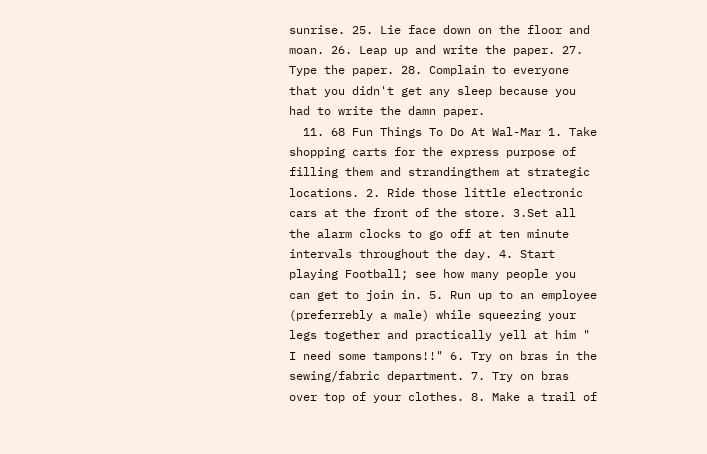sunrise. 25. Lie face down on the floor and moan. 26. Leap up and write the paper. 27. Type the paper. 28. Complain to everyone that you didn't get any sleep because you had to write the damn paper.
  11. 68 Fun Things To Do At Wal-Mar 1. Take shopping carts for the express purpose of filling them and strandingthem at strategic locations. 2. Ride those little electronic cars at the front of the store. 3.Set all the alarm clocks to go off at ten minute intervals throughout the day. 4. Start playing Football; see how many people you can get to join in. 5. Run up to an employee (preferrebly a male) while squeezing your legs together and practically yell at him " I need some tampons!!" 6. Try on bras in the sewing/fabric department. 7. Try on bras over top of your clothes. 8. Make a trail of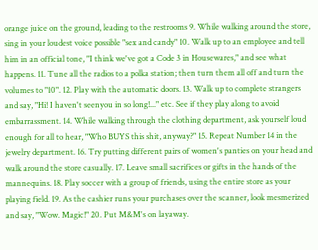orange juice on the ground, leading to the restrooms 9. While walking around the store, sing in your loudest voice possible "sex and candy" 10. Walk up to an employee and tell him in an official tone, "I think we've got a Code 3 in Housewares," and see what happens. 11. Tune all the radios to a polka station; then turn them all off and turn the volumes to "10". 12. Play with the automatic doors. 13. Walk up to complete strangers and say, "Hi! I haven't seenyou in so long!..." etc. See if they play along to avoid embarrassment. 14. While walking through the clothing department, ask yourself loud enough for all to hear, "Who BUYS this shit, anyway?" 15. Repeat Number 14 in the jewelry department. 16. Try putting different pairs of women's panties on your head and walk around the store casually. 17. Leave small sacrifices or gifts in the hands of the mannequins. 18. Play soccer with a group of friends, using the entire store as your playing field. 19. As the cashier runs your purchases over the scanner, look mesmerized and say, "Wow. Magic!" 20. Put M&M's on layaway.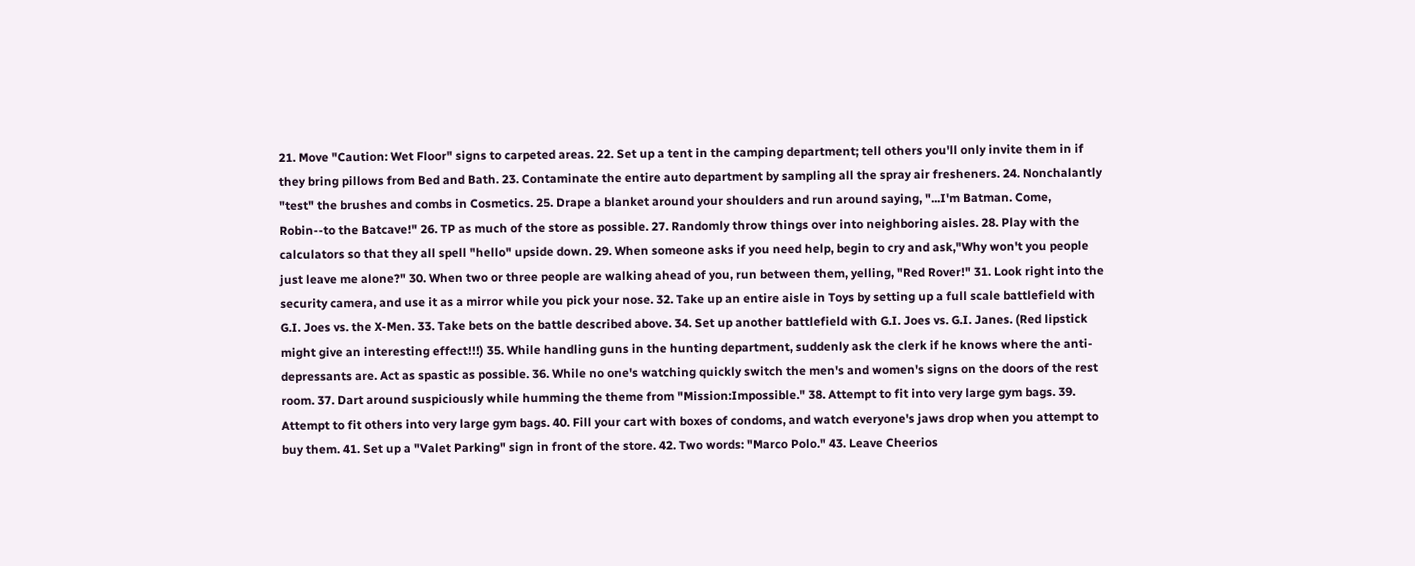21. Move "Caution: Wet Floor" signs to carpeted areas. 22. Set up a tent in the camping department; tell others you'll only invite them in if they bring pillows from Bed and Bath. 23. Contaminate the entire auto department by sampling all the spray air fresheners. 24. Nonchalantly "test" the brushes and combs in Cosmetics. 25. Drape a blanket around your shoulders and run around saying, "...I'm Batman. Come, Robin--to the Batcave!" 26. TP as much of the store as possible. 27. Randomly throw things over into neighboring aisles. 28. Play with the calculators so that they all spell "hello" upside down. 29. When someone asks if you need help, begin to cry and ask,"Why won't you people just leave me alone?" 30. When two or three people are walking ahead of you, run between them, yelling, "Red Rover!" 31. Look right into the security camera, and use it as a mirror while you pick your nose. 32. Take up an entire aisle in Toys by setting up a full scale battlefield with G.I. Joes vs. the X-Men. 33. Take bets on the battle described above. 34. Set up another battlefield with G.I. Joes vs. G.I. Janes. (Red lipstick might give an interesting effect!!!) 35. While handling guns in the hunting department, suddenly ask the clerk if he knows where the anti-depressants are. Act as spastic as possible. 36. While no one's watching quickly switch the men's and women's signs on the doors of the rest room. 37. Dart around suspiciously while humming the theme from "Mission:Impossible." 38. Attempt to fit into very large gym bags. 39. Attempt to fit others into very large gym bags. 40. Fill your cart with boxes of condoms, and watch everyone's jaws drop when you attempt to buy them. 41. Set up a "Valet Parking" sign in front of the store. 42. Two words: "Marco Polo." 43. Leave Cheerios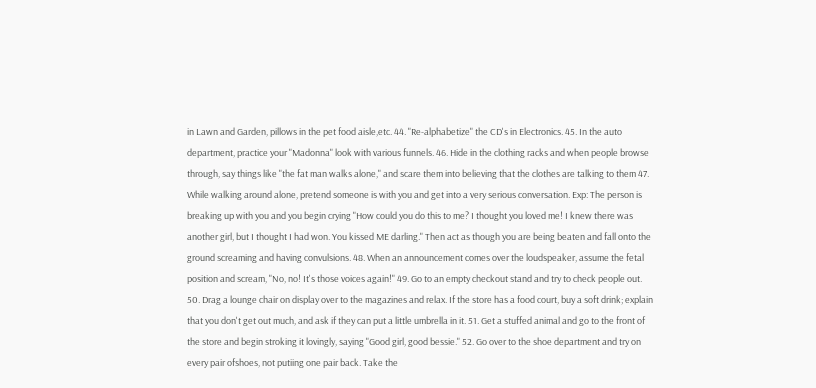in Lawn and Garden, pillows in the pet food aisle,etc. 44. "Re-alphabetize" the CD's in Electronics. 45. In the auto department, practice your "Madonna" look with various funnels. 46. Hide in the clothing racks and when people browse through, say things like "the fat man walks alone," and scare them into believing that the clothes are talking to them 47. While walking around alone, pretend someone is with you and get into a very serious conversation. Exp: The person is breaking up with you and you begin crying "How could you do this to me? I thought you loved me! I knew there was another girl, but I thought I had won. You kissed ME darling." Then act as though you are being beaten and fall onto the ground screaming and having convulsions. 48. When an announcement comes over the loudspeaker, assume the fetal position and scream, "No, no! It's those voices again!" 49. Go to an empty checkout stand and try to check people out. 50. Drag a lounge chair on display over to the magazines and relax. If the store has a food court, buy a soft drink; explain that you don't get out much, and ask if they can put a little umbrella in it. 51. Get a stuffed animal and go to the front of the store and begin stroking it lovingly, saying "Good girl, good bessie." 52. Go over to the shoe department and try on every pair ofshoes, not putiing one pair back. Take the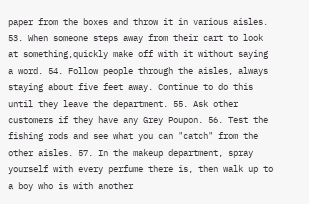paper from the boxes and throw it in various aisles. 53. When someone steps away from their cart to look at something,quickly make off with it without saying a word. 54. Follow people through the aisles, always staying about five feet away. Continue to do this until they leave the department. 55. Ask other customers if they have any Grey Poupon. 56. Test the fishing rods and see what you can "catch" from the other aisles. 57. In the makeup department, spray yourself with every perfume there is, then walk up to a boy who is with another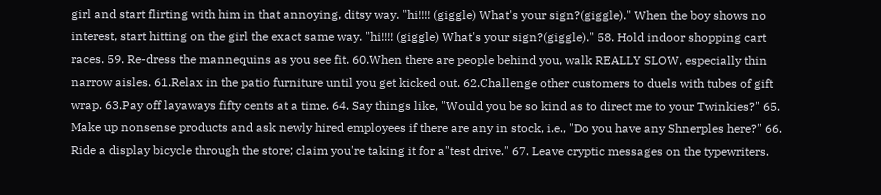girl and start flirting with him in that annoying, ditsy way. "hi!!!! (giggle) What's your sign?(giggle)." When the boy shows no interest, start hitting on the girl the exact same way. "hi!!!! (giggle) What's your sign?(giggle)." 58. Hold indoor shopping cart races. 59. Re-dress the mannequins as you see fit. 60.When there are people behind you, walk REALLY SLOW, especially thin narrow aisles. 61.Relax in the patio furniture until you get kicked out. 62.Challenge other customers to duels with tubes of gift wrap. 63.Pay off layaways fifty cents at a time. 64. Say things like, "Would you be so kind as to direct me to your Twinkies?" 65. Make up nonsense products and ask newly hired employees if there are any in stock, i.e., "Do you have any Shnerples here?" 66. Ride a display bicycle through the store; claim you're taking it for a"test drive." 67. Leave cryptic messages on the typewriters.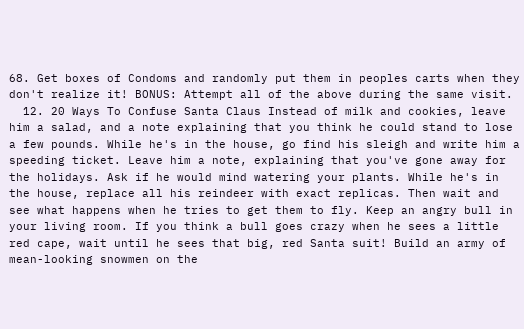68. Get boxes of Condoms and randomly put them in peoples carts when they don't realize it! BONUS: Attempt all of the above during the same visit.
  12. 20 Ways To Confuse Santa Claus Instead of milk and cookies, leave him a salad, and a note explaining that you think he could stand to lose a few pounds. While he's in the house, go find his sleigh and write him a speeding ticket. Leave him a note, explaining that you've gone away for the holidays. Ask if he would mind watering your plants. While he's in the house, replace all his reindeer with exact replicas. Then wait and see what happens when he tries to get them to fly. Keep an angry bull in your living room. If you think a bull goes crazy when he sees a little red cape, wait until he sees that big, red Santa suit! Build an army of mean-looking snowmen on the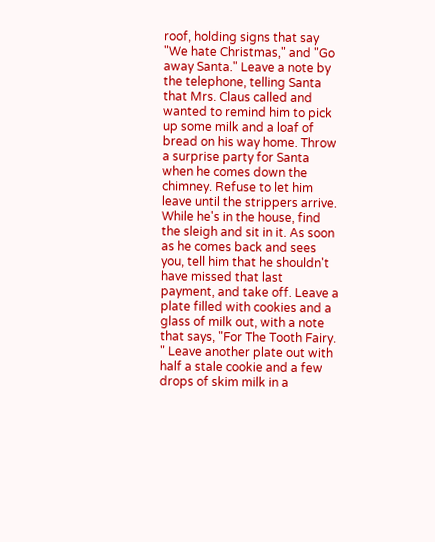roof, holding signs that say "We hate Christmas," and "Go away Santa." Leave a note by the telephone, telling Santa that Mrs. Claus called and wanted to remind him to pick up some milk and a loaf of bread on his way home. Throw a surprise party for Santa when he comes down the chimney. Refuse to let him leave until the strippers arrive. While he's in the house, find the sleigh and sit in it. As soon as he comes back and sees you, tell him that he shouldn't have missed that last payment, and take off. Leave a plate filled with cookies and a glass of milk out, with a note that says, "For The Tooth Fairy. " Leave another plate out with half a stale cookie and a few drops of skim milk in a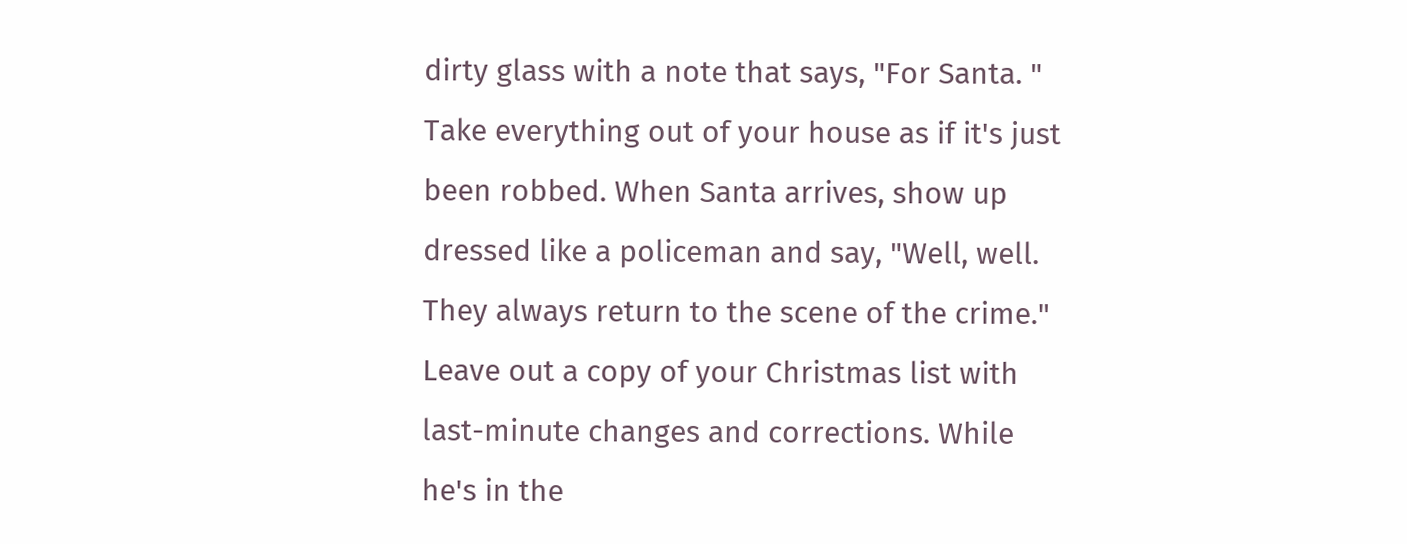dirty glass with a note that says, "For Santa. " Take everything out of your house as if it's just been robbed. When Santa arrives, show up dressed like a policeman and say, "Well, well. They always return to the scene of the crime." Leave out a copy of your Christmas list with last-minute changes and corrections. While he's in the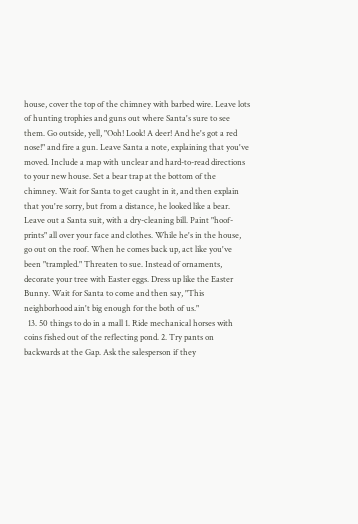house, cover the top of the chimney with barbed wire. Leave lots of hunting trophies and guns out where Santa's sure to see them. Go outside, yell, "Ooh! Look! A deer! And he's got a red nose!" and fire a gun. Leave Santa a note, explaining that you've moved. Include a map with unclear and hard-to-read directions to your new house. Set a bear trap at the bottom of the chimney. Wait for Santa to get caught in it, and then explain that you're sorry, but from a distance, he looked like a bear. Leave out a Santa suit, with a dry-cleaning bill. Paint "hoof-prints" all over your face and clothes. While he's in the house, go out on the roof. When he comes back up, act like you've been "trampled." Threaten to sue. Instead of ornaments, decorate your tree with Easter eggs. Dress up like the Easter Bunny. Wait for Santa to come and then say, "This neighborhood ain't big enough for the both of us."
  13. 50 things to do in a mall 1. Ride mechanical horses with coins fished out of the reflecting pond. 2. Try pants on backwards at the Gap. Ask the salesperson if they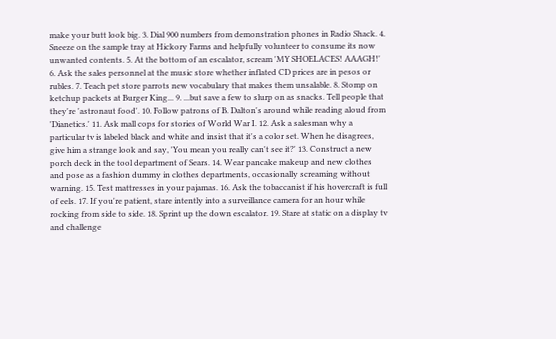make your butt look big. 3. Dial 900 numbers from demonstration phones in Radio Shack. 4. Sneeze on the sample tray at Hickory Farms and helpfully volunteer to consume its now unwanted contents. 5. At the bottom of an escalator, scream 'MY SHOELACES! AAAGH!' 6. Ask the sales personnel at the music store whether inflated CD prices are in pesos or rubles. 7. Teach pet store parrots new vocabulary that makes them unsalable. 8. Stomp on ketchup packets at Burger King... 9. ...but save a few to slurp on as snacks. Tell people that they're 'astronaut food'. 10. Follow patrons of B. Dalton's around while reading aloud from 'Dianetics.' 11. Ask mall cops for stories of World War I. 12. Ask a salesman why a particular tv is labeled black and white and insist that it's a color set. When he disagrees, give him a strange look and say, 'You mean you really can't see it?' 13. Construct a new porch deck in the tool department of Sears. 14. Wear pancake makeup and new clothes and pose as a fashion dummy in clothes departments, occasionally screaming without warning. 15. Test mattresses in your pajamas. 16. Ask the tobaccanist if his hovercraft is full of eels. 17. If you're patient, stare intently into a surveillance camera for an hour while rocking from side to side. 18. Sprint up the down escalator. 19. Stare at static on a display tv and challenge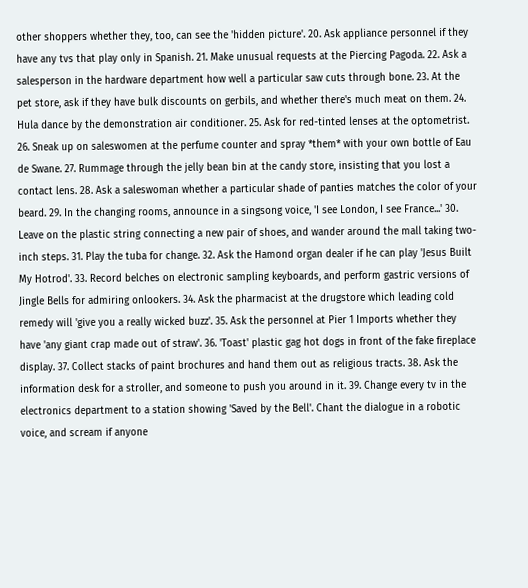other shoppers whether they, too, can see the 'hidden picture'. 20. Ask appliance personnel if they have any tvs that play only in Spanish. 21. Make unusual requests at the Piercing Pagoda. 22. Ask a salesperson in the hardware department how well a particular saw cuts through bone. 23. At the pet store, ask if they have bulk discounts on gerbils, and whether there's much meat on them. 24. Hula dance by the demonstration air conditioner. 25. Ask for red-tinted lenses at the optometrist. 26. Sneak up on saleswomen at the perfume counter and spray *them* with your own bottle of Eau de Swane. 27. Rummage through the jelly bean bin at the candy store, insisting that you lost a contact lens. 28. Ask a saleswoman whether a particular shade of panties matches the color of your beard. 29. In the changing rooms, announce in a singsong voice, 'I see London, I see France...' 30. Leave on the plastic string connecting a new pair of shoes, and wander around the mall taking two-inch steps. 31. Play the tuba for change. 32. Ask the Hamond organ dealer if he can play 'Jesus Built My Hotrod'. 33. Record belches on electronic sampling keyboards, and perform gastric versions of Jingle Bells for admiring onlookers. 34. Ask the pharmacist at the drugstore which leading cold remedy will 'give you a really wicked buzz'. 35. Ask the personnel at Pier 1 Imports whether they have 'any giant crap made out of straw'. 36. 'Toast' plastic gag hot dogs in front of the fake fireplace display. 37. Collect stacks of paint brochures and hand them out as religious tracts. 38. Ask the information desk for a stroller, and someone to push you around in it. 39. Change every tv in the electronics department to a station showing 'Saved by the Bell'. Chant the dialogue in a robotic voice, and scream if anyone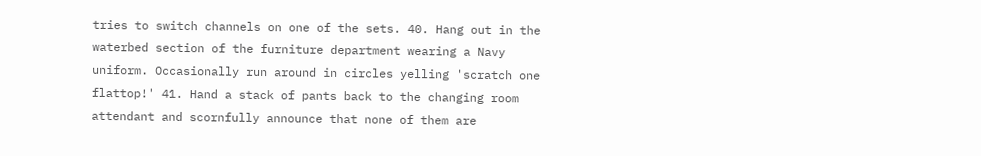tries to switch channels on one of the sets. 40. Hang out in the waterbed section of the furniture department wearing a Navy uniform. Occasionally run around in circles yelling 'scratch one flattop!' 41. Hand a stack of pants back to the changing room attendant and scornfully announce that none of them are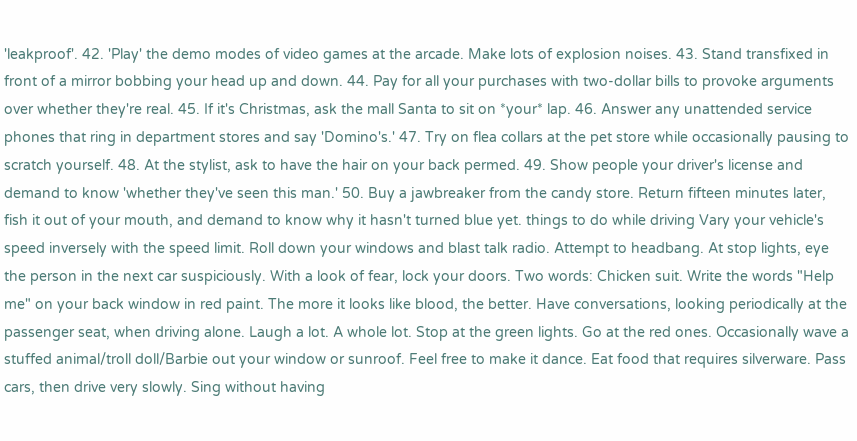'leakproof'. 42. 'Play' the demo modes of video games at the arcade. Make lots of explosion noises. 43. Stand transfixed in front of a mirror bobbing your head up and down. 44. Pay for all your purchases with two-dollar bills to provoke arguments over whether they're real. 45. If it's Christmas, ask the mall Santa to sit on *your* lap. 46. Answer any unattended service phones that ring in department stores and say 'Domino's.' 47. Try on flea collars at the pet store while occasionally pausing to scratch yourself. 48. At the stylist, ask to have the hair on your back permed. 49. Show people your driver's license and demand to know 'whether they've seen this man.' 50. Buy a jawbreaker from the candy store. Return fifteen minutes later, fish it out of your mouth, and demand to know why it hasn't turned blue yet. things to do while driving Vary your vehicle's speed inversely with the speed limit. Roll down your windows and blast talk radio. Attempt to headbang. At stop lights, eye the person in the next car suspiciously. With a look of fear, lock your doors. Two words: Chicken suit. Write the words "Help me" on your back window in red paint. The more it looks like blood, the better. Have conversations, looking periodically at the passenger seat, when driving alone. Laugh a lot. A whole lot. Stop at the green lights. Go at the red ones. Occasionally wave a stuffed animal/troll doll/Barbie out your window or sunroof. Feel free to make it dance. Eat food that requires silverware. Pass cars, then drive very slowly. Sing without having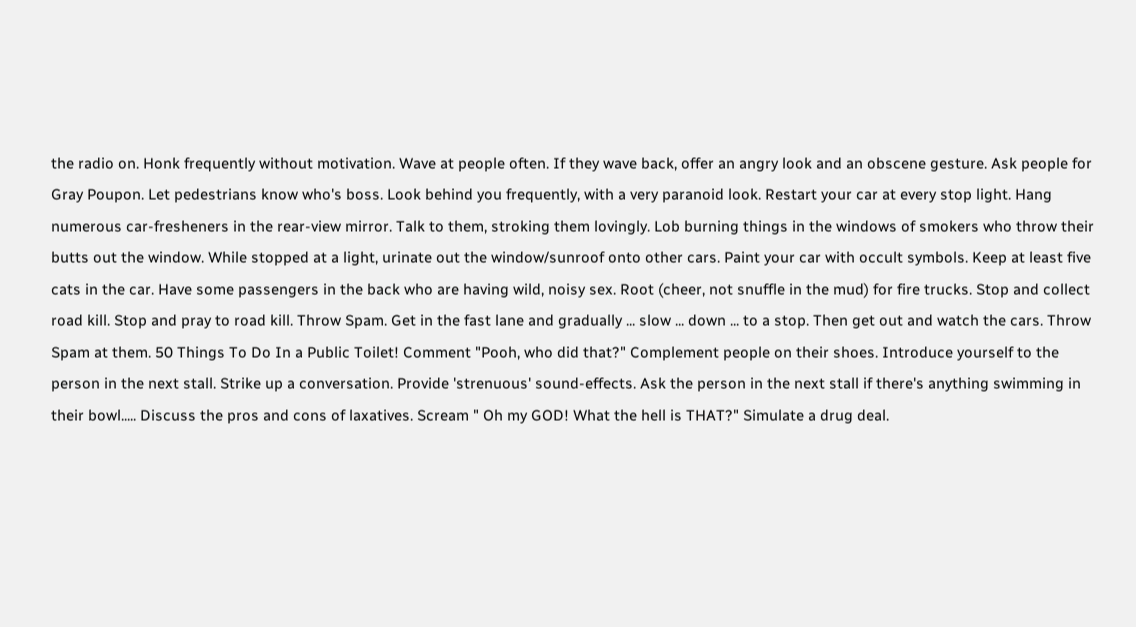the radio on. Honk frequently without motivation. Wave at people often. If they wave back, offer an angry look and an obscene gesture. Ask people for Gray Poupon. Let pedestrians know who's boss. Look behind you frequently, with a very paranoid look. Restart your car at every stop light. Hang numerous car-fresheners in the rear-view mirror. Talk to them, stroking them lovingly. Lob burning things in the windows of smokers who throw their butts out the window. While stopped at a light, urinate out the window/sunroof onto other cars. Paint your car with occult symbols. Keep at least five cats in the car. Have some passengers in the back who are having wild, noisy sex. Root (cheer, not snuffle in the mud) for fire trucks. Stop and collect road kill. Stop and pray to road kill. Throw Spam. Get in the fast lane and gradually ... slow ... down ... to a stop. Then get out and watch the cars. Throw Spam at them. 50 Things To Do In a Public Toilet! Comment "Pooh, who did that?" Complement people on their shoes. Introduce yourself to the person in the next stall. Strike up a conversation. Provide 'strenuous' sound-effects. Ask the person in the next stall if there's anything swimming in their bowl..... Discuss the pros and cons of laxatives. Scream " Oh my GOD! What the hell is THAT?" Simulate a drug deal.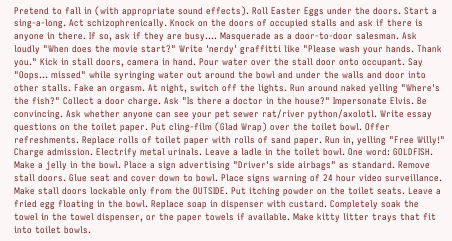Pretend to fall in (with appropriate sound effects). Roll Easter Eggs under the doors. Start a sing-a-long. Act schizophrenically. Knock on the doors of occupied stalls and ask if there is anyone in there. If so, ask if they are busy.... Masquerade as a door-to-door salesman. Ask loudly "When does the movie start?" Write 'nerdy' graffitti like "Please wash your hands. Thank you." Kick in stall doors, camera in hand. Pour water over the stall door onto occupant. Say "Oops... missed" while syringing water out around the bowl and under the walls and door into other stalls. Fake an orgasm. At night, switch off the lights. Run around naked yelling "Where's the fish?" Collect a door charge. Ask "Is there a doctor in the house?" Impersonate Elvis. Be convincing. Ask whether anyone can see your pet sewer rat/river python/axolotl. Write essay questions on the toilet paper. Put cling-film (Glad Wrap) over the toilet bowl. Offer refreshments. Replace rolls of toilet paper with rolls of sand paper. Run in, yelling "Free Willy!" Charge admission. Electrify metal urinals. Leave a ladle in the toilet bowl. One word: GOLDFISH. Make a jelly in the bowl. Place a sign advertising "Driver's side airbags" as standard. Remove stall doors. Glue seat and cover down to bowl. Place signs warning of 24 hour video surveillance. Make stall doors lockable only from the OUTSIDE. Put itching powder on the toilet seats. Leave a fried egg floating in the bowl. Replace soap in dispenser with custard. Completely soak the towel in the towel dispenser, or the paper towels if available. Make kitty litter trays that fit into toilet bowls.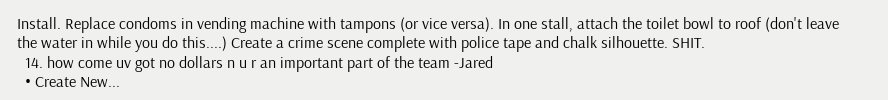Install. Replace condoms in vending machine with tampons (or vice versa). In one stall, attach the toilet bowl to roof (don't leave the water in while you do this....) Create a crime scene complete with police tape and chalk silhouette. SHIT.
  14. how come uv got no dollars n u r an important part of the team -Jared
  • Create New...